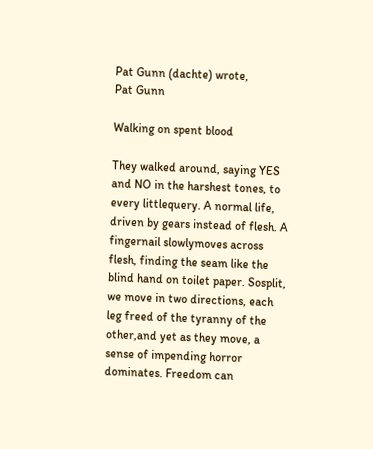Pat Gunn (dachte) wrote,
Pat Gunn

Walking on spent blood

They walked around, saying YES and NO in the harshest tones, to every littlequery. A normal life, driven by gears instead of flesh. A fingernail slowlymoves across flesh, finding the seam like the blind hand on toilet paper. Sosplit, we move in two directions, each leg freed of the tyranny of the other,and yet as they move, a sense of impending horror dominates. Freedom can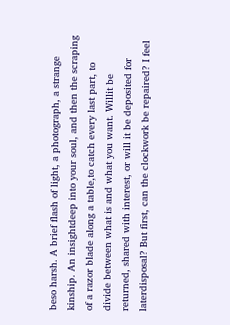beso harsh. A brief flash of light, a photograph, a strange kinship. An insightdeep into your soul, and then the scraping of a razor blade along a table,to catch every last part, to divide between what is and what you want. Willit be returned, shared with interest, or will it be deposited for laterdisposal? But first, can the clockwork be repaired? I feel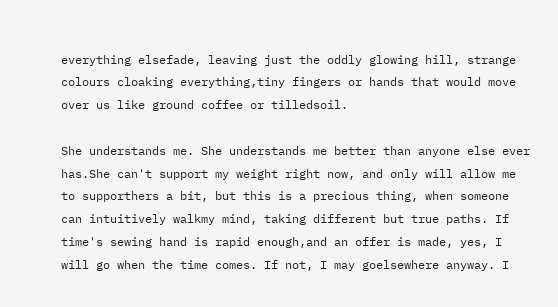everything elsefade, leaving just the oddly glowing hill, strange colours cloaking everything,tiny fingers or hands that would move over us like ground coffee or tilledsoil.

She understands me. She understands me better than anyone else ever has.She can't support my weight right now, and only will allow me to supporthers a bit, but this is a precious thing, when someone can intuitively walkmy mind, taking different but true paths. If time's sewing hand is rapid enough,and an offer is made, yes, I will go when the time comes. If not, I may goelsewhere anyway. I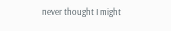never thought I might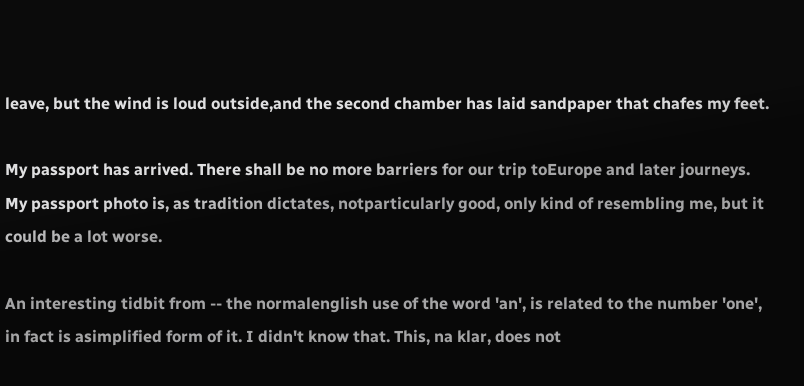leave, but the wind is loud outside,and the second chamber has laid sandpaper that chafes my feet.

My passport has arrived. There shall be no more barriers for our trip toEurope and later journeys. My passport photo is, as tradition dictates, notparticularly good, only kind of resembling me, but it could be a lot worse.

An interesting tidbit from -- the normalenglish use of the word 'an', is related to the number 'one', in fact is asimplified form of it. I didn't know that. This, na klar, does not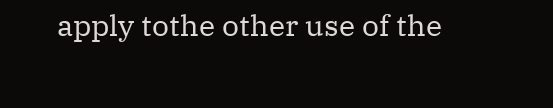apply tothe other use of the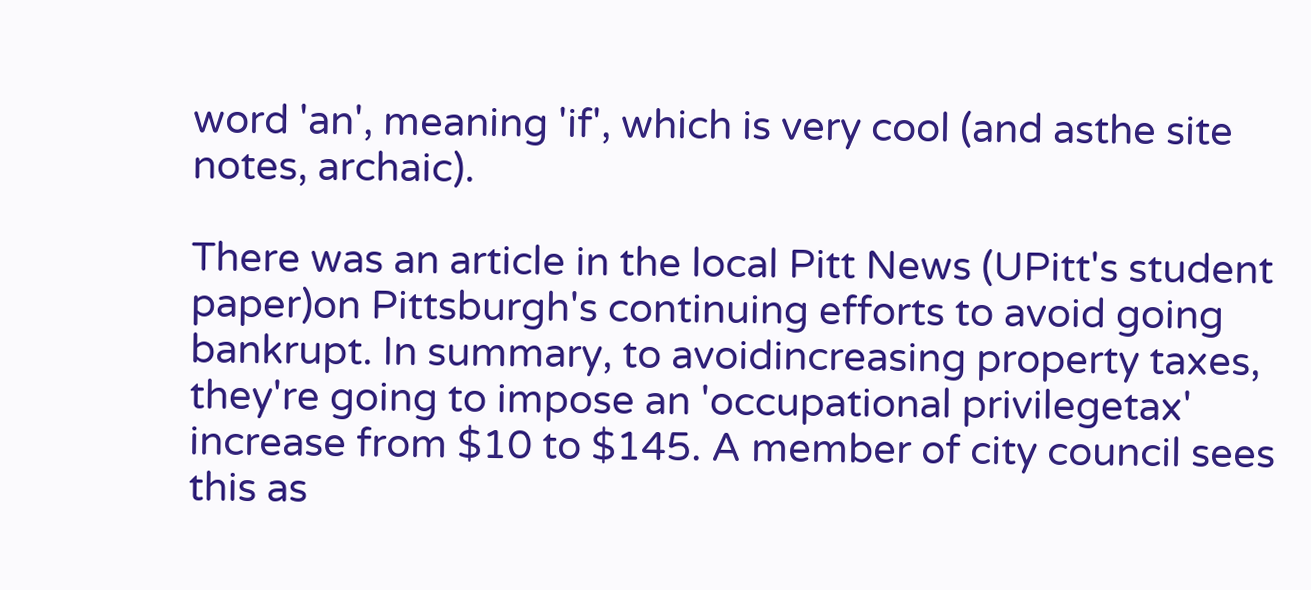word 'an', meaning 'if', which is very cool (and asthe site notes, archaic).

There was an article in the local Pitt News (UPitt's student paper)on Pittsburgh's continuing efforts to avoid going bankrupt. In summary, to avoidincreasing property taxes, they're going to impose an 'occupational privilegetax' increase from $10 to $145. A member of city council sees this as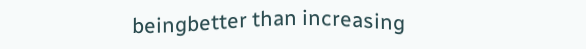beingbetter than increasing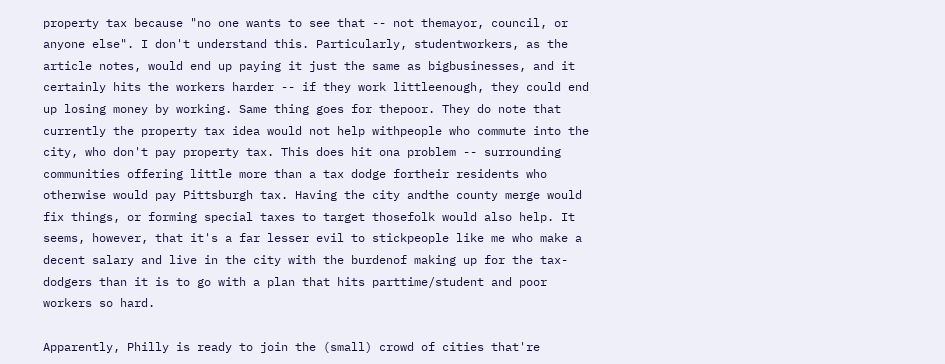property tax because "no one wants to see that -- not themayor, council, or anyone else". I don't understand this. Particularly, studentworkers, as the article notes, would end up paying it just the same as bigbusinesses, and it certainly hits the workers harder -- if they work littleenough, they could end up losing money by working. Same thing goes for thepoor. They do note that currently the property tax idea would not help withpeople who commute into the city, who don't pay property tax. This does hit ona problem -- surrounding communities offering little more than a tax dodge fortheir residents who otherwise would pay Pittsburgh tax. Having the city andthe county merge would fix things, or forming special taxes to target thosefolk would also help. It seems, however, that it's a far lesser evil to stickpeople like me who make a decent salary and live in the city with the burdenof making up for the tax-dodgers than it is to go with a plan that hits parttime/student and poor workers so hard.

Apparently, Philly is ready to join the (small) crowd of cities that're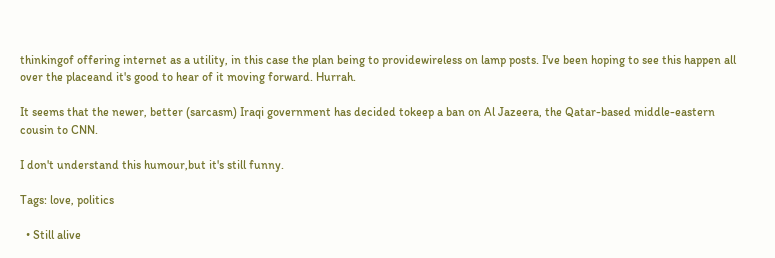thinkingof offering internet as a utility, in this case the plan being to providewireless on lamp posts. I've been hoping to see this happen all over the placeand it's good to hear of it moving forward. Hurrah.

It seems that the newer, better (sarcasm) Iraqi government has decided tokeep a ban on Al Jazeera, the Qatar-based middle-eastern cousin to CNN.

I don't understand this humour,but it's still funny.

Tags: love, politics

  • Still alive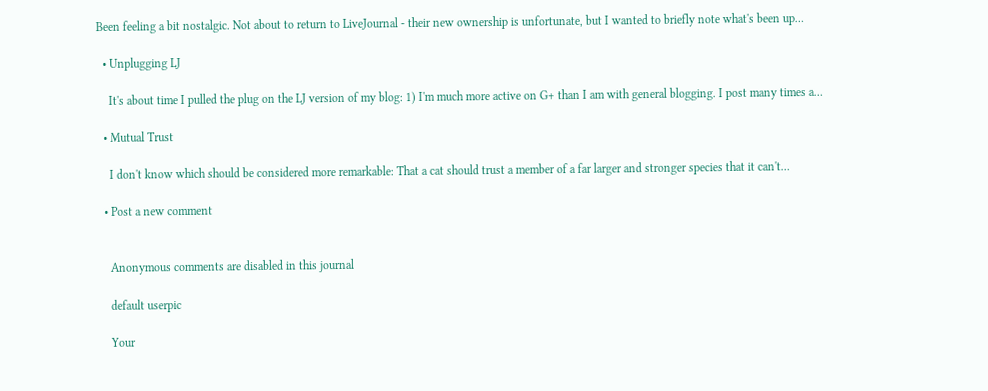Been feeling a bit nostalgic. Not about to return to LiveJournal - their new ownership is unfortunate, but I wanted to briefly note what's been up…

  • Unplugging LJ

    It's about time I pulled the plug on the LJ version of my blog: 1) I'm much more active on G+ than I am with general blogging. I post many times a…

  • Mutual Trust

    I don't know which should be considered more remarkable: That a cat should trust a member of a far larger and stronger species that it can't…

  • Post a new comment


    Anonymous comments are disabled in this journal

    default userpic

    Your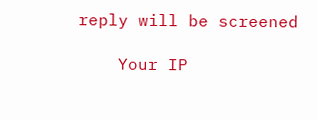reply will be screened

    Your IP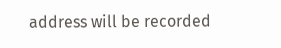address will be recorded